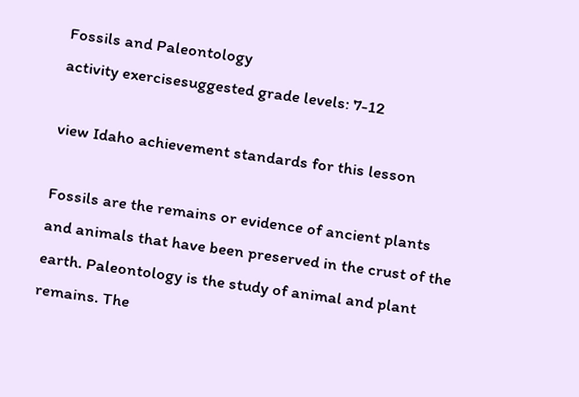Fossils and Paleontology
activity exercisesuggested grade levels: 7-12

view Idaho achievement standards for this lesson

Fossils are the remains or evidence of ancient plants and animals that have been preserved in the crust of the earth. Paleontology is the study of animal and plant remains. The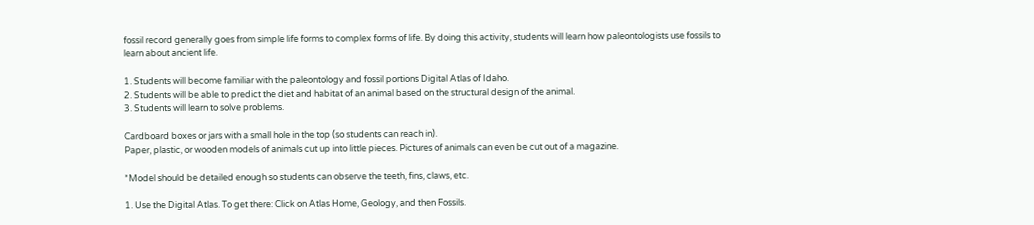fossil record generally goes from simple life forms to complex forms of life. By doing this activity, students will learn how paleontologists use fossils to learn about ancient life.

1. Students will become familiar with the paleontology and fossil portions Digital Atlas of Idaho.
2. Students will be able to predict the diet and habitat of an animal based on the structural design of the animal.
3. Students will learn to solve problems.

Cardboard boxes or jars with a small hole in the top (so students can reach in).
Paper, plastic, or wooden models of animals cut up into little pieces. Pictures of animals can even be cut out of a magazine.

*Model should be detailed enough so students can observe the teeth, fins, claws, etc.

1. Use the Digital Atlas. To get there: Click on Atlas Home, Geology, and then Fossils.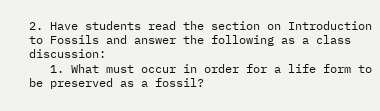2. Have students read the section on Introduction to Fossils and answer the following as a class discussion:
   1. What must occur in order for a life form to be preserved as a fossil?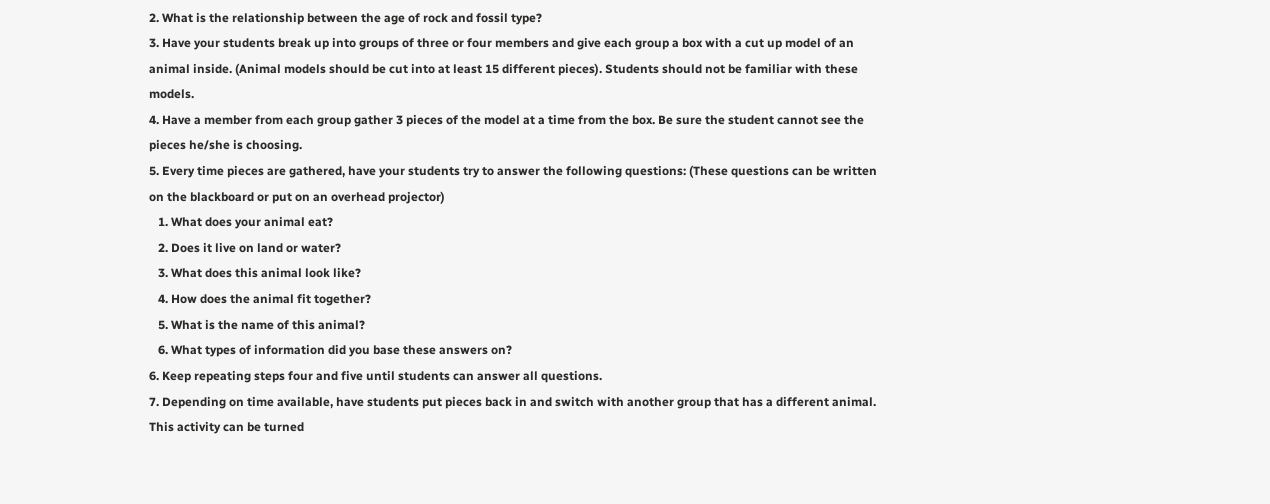2. What is the relationship between the age of rock and fossil type?
3. Have your students break up into groups of three or four members and give each group a box with a cut up model of an animal inside. (Animal models should be cut into at least 15 different pieces). Students should not be familiar with these models.
4. Have a member from each group gather 3 pieces of the model at a time from the box. Be sure the student cannot see the pieces he/she is choosing.
5. Every time pieces are gathered, have your students try to answer the following questions: (These questions can be written on the blackboard or put on an overhead projector)
   1. What does your animal eat?
   2. Does it live on land or water?
   3. What does this animal look like?
   4. How does the animal fit together?
   5. What is the name of this animal?
   6. What types of information did you base these answers on?
6. Keep repeating steps four and five until students can answer all questions.
7. Depending on time available, have students put pieces back in and switch with another group that has a different animal. This activity can be turned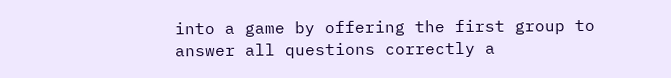into a game by offering the first group to answer all questions correctly a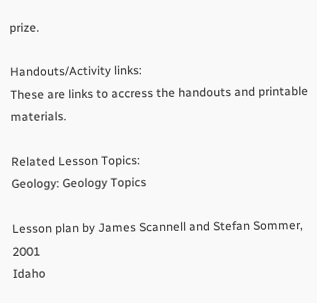prize.

Handouts/Activity links:
These are links to accress the handouts and printable materials.

Related Lesson Topics:
Geology: Geology Topics

Lesson plan by James Scannell and Stefan Sommer, 2001
Idaho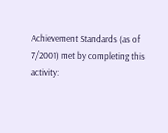Achievement Standards (as of 7/2001) met by completing this activity: